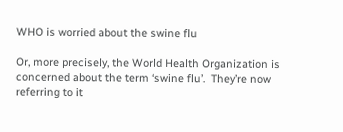WHO is worried about the swine flu

Or, more precisely, the World Health Organization is concerned about the term ‘swine flu’.  They’re now referring to it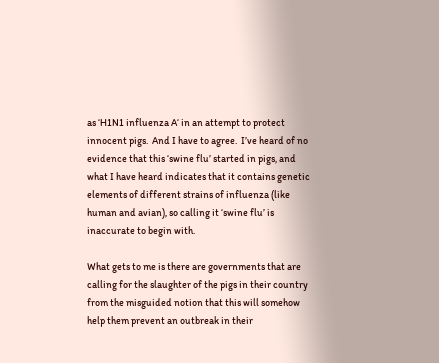as ‘H1N1 influenza A‘ in an attempt to protect innocent pigs.  And I have to agree.  I’ve heard of no evidence that this ‘swine flu’ started in pigs, and what I have heard indicates that it contains genetic elements of different strains of influenza (like human and avian), so calling it ‘swine flu’ is inaccurate to begin with.

What gets to me is there are governments that are calling for the slaughter of the pigs in their country from the misguided notion that this will somehow help them prevent an outbreak in their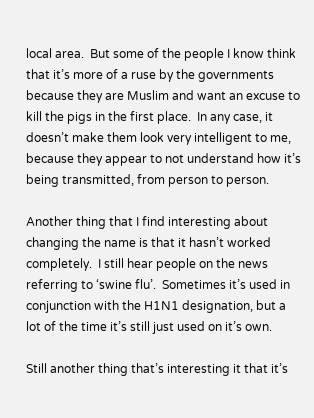local area.  But some of the people I know think that it’s more of a ruse by the governments because they are Muslim and want an excuse to kill the pigs in the first place.  In any case, it doesn’t make them look very intelligent to me, because they appear to not understand how it’s being transmitted, from person to person.

Another thing that I find interesting about changing the name is that it hasn’t worked completely.  I still hear people on the news referring to ‘swine flu’.  Sometimes it’s used in conjunction with the H1N1 designation, but a lot of the time it’s still just used on it’s own.

Still another thing that’s interesting it that it’s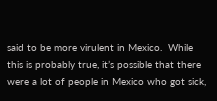said to be more virulent in Mexico.  While this is probably true, it’s possible that there were a lot of people in Mexico who got sick,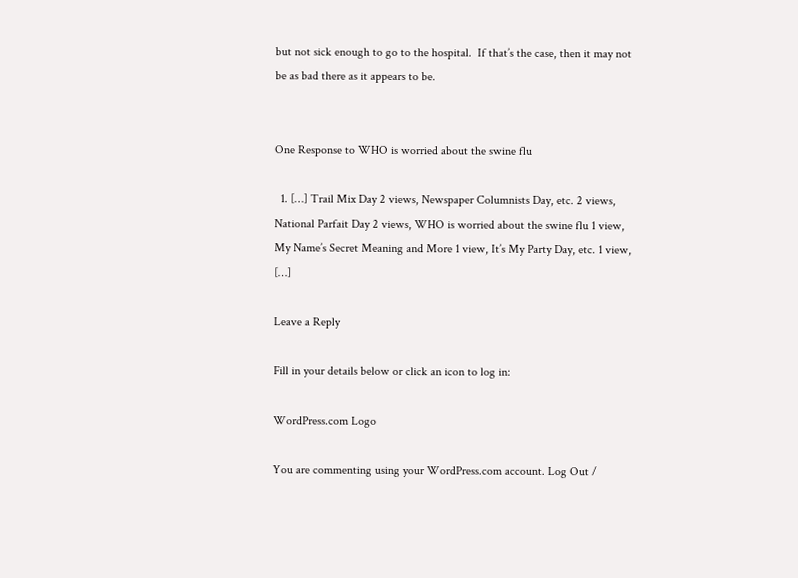but not sick enough to go to the hospital.  If that’s the case, then it may not be as bad there as it appears to be.


One Response to WHO is worried about the swine flu

  1. […] Trail Mix Day 2 views, Newspaper Columnists Day, etc. 2 views, National Parfait Day 2 views, WHO is worried about the swine flu 1 view, My Name’s Secret Meaning and More 1 view, It’s My Party Day, etc. 1 view, […]

Leave a Reply

Fill in your details below or click an icon to log in:

WordPress.com Logo

You are commenting using your WordPress.com account. Log Out /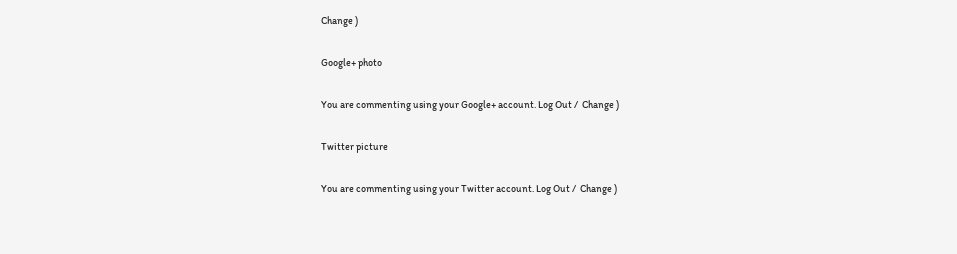Change )

Google+ photo

You are commenting using your Google+ account. Log Out /  Change )

Twitter picture

You are commenting using your Twitter account. Log Out /  Change )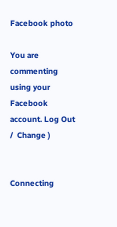Facebook photo

You are commenting using your Facebook account. Log Out /  Change )


Connecting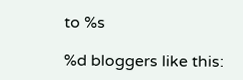to %s

%d bloggers like this: